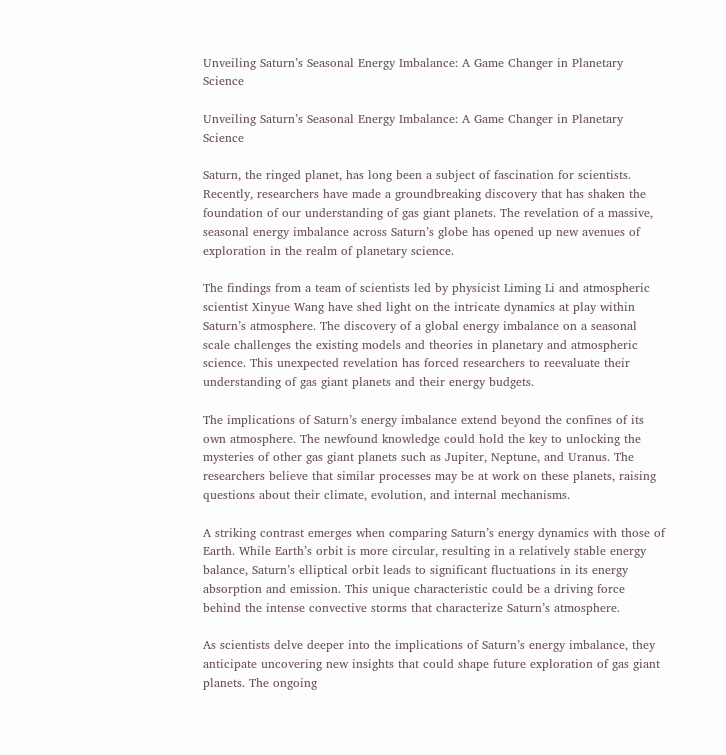Unveiling Saturn’s Seasonal Energy Imbalance: A Game Changer in Planetary Science

Unveiling Saturn’s Seasonal Energy Imbalance: A Game Changer in Planetary Science

Saturn, the ringed planet, has long been a subject of fascination for scientists. Recently, researchers have made a groundbreaking discovery that has shaken the foundation of our understanding of gas giant planets. The revelation of a massive, seasonal energy imbalance across Saturn’s globe has opened up new avenues of exploration in the realm of planetary science.

The findings from a team of scientists led by physicist Liming Li and atmospheric scientist Xinyue Wang have shed light on the intricate dynamics at play within Saturn’s atmosphere. The discovery of a global energy imbalance on a seasonal scale challenges the existing models and theories in planetary and atmospheric science. This unexpected revelation has forced researchers to reevaluate their understanding of gas giant planets and their energy budgets.

The implications of Saturn’s energy imbalance extend beyond the confines of its own atmosphere. The newfound knowledge could hold the key to unlocking the mysteries of other gas giant planets such as Jupiter, Neptune, and Uranus. The researchers believe that similar processes may be at work on these planets, raising questions about their climate, evolution, and internal mechanisms.

A striking contrast emerges when comparing Saturn’s energy dynamics with those of Earth. While Earth’s orbit is more circular, resulting in a relatively stable energy balance, Saturn’s elliptical orbit leads to significant fluctuations in its energy absorption and emission. This unique characteristic could be a driving force behind the intense convective storms that characterize Saturn’s atmosphere.

As scientists delve deeper into the implications of Saturn’s energy imbalance, they anticipate uncovering new insights that could shape future exploration of gas giant planets. The ongoing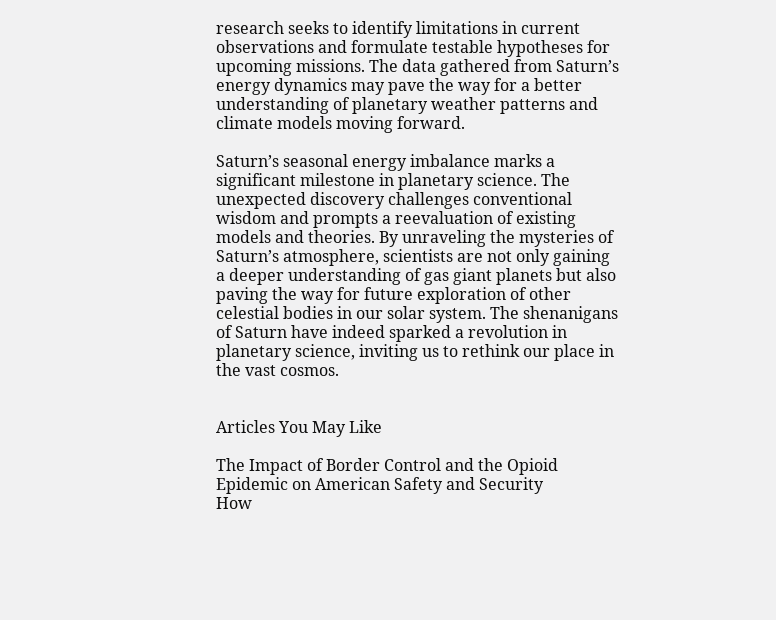research seeks to identify limitations in current observations and formulate testable hypotheses for upcoming missions. The data gathered from Saturn’s energy dynamics may pave the way for a better understanding of planetary weather patterns and climate models moving forward.

Saturn’s seasonal energy imbalance marks a significant milestone in planetary science. The unexpected discovery challenges conventional wisdom and prompts a reevaluation of existing models and theories. By unraveling the mysteries of Saturn’s atmosphere, scientists are not only gaining a deeper understanding of gas giant planets but also paving the way for future exploration of other celestial bodies in our solar system. The shenanigans of Saturn have indeed sparked a revolution in planetary science, inviting us to rethink our place in the vast cosmos.


Articles You May Like

The Impact of Border Control and the Opioid Epidemic on American Safety and Security
How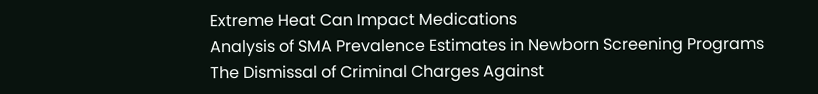Extreme Heat Can Impact Medications
Analysis of SMA Prevalence Estimates in Newborn Screening Programs
The Dismissal of Criminal Charges Against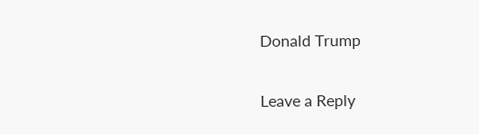Donald Trump

Leave a Reply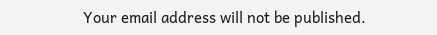Your email address will not be published.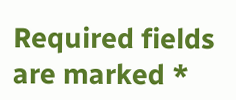Required fields are marked *